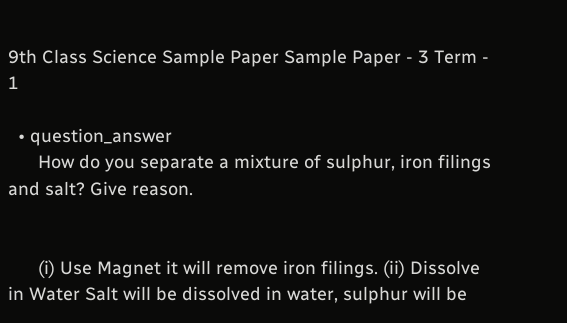9th Class Science Sample Paper Sample Paper - 3 Term - 1

  • question_answer
      How do you separate a mixture of sulphur, iron filings and salt? Give reason.


      (i) Use Magnet it will remove iron filings. (ii) Dissolve in Water Salt will be dissolved in water, sulphur will be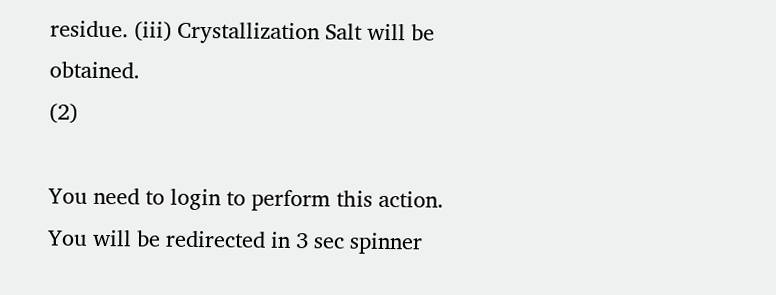residue. (iii) Crystallization Salt will be obtained.                                                                                                                                  (2)

You need to login to perform this action.
You will be redirected in 3 sec spinner